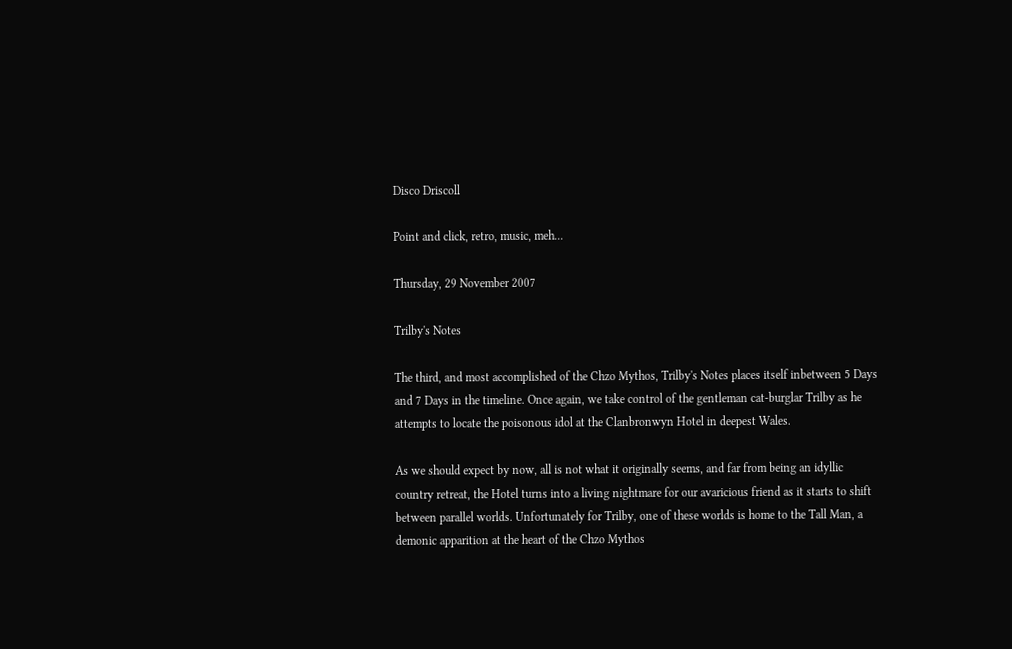Disco Driscoll

Point and click, retro, music, meh...

Thursday, 29 November 2007

Trilby's Notes

The third, and most accomplished of the Chzo Mythos, Trilby's Notes places itself inbetween 5 Days and 7 Days in the timeline. Once again, we take control of the gentleman cat-burglar Trilby as he attempts to locate the poisonous idol at the Clanbronwyn Hotel in deepest Wales.

As we should expect by now, all is not what it originally seems, and far from being an idyllic country retreat, the Hotel turns into a living nightmare for our avaricious friend as it starts to shift between parallel worlds. Unfortunately for Trilby, one of these worlds is home to the Tall Man, a demonic apparition at the heart of the Chzo Mythos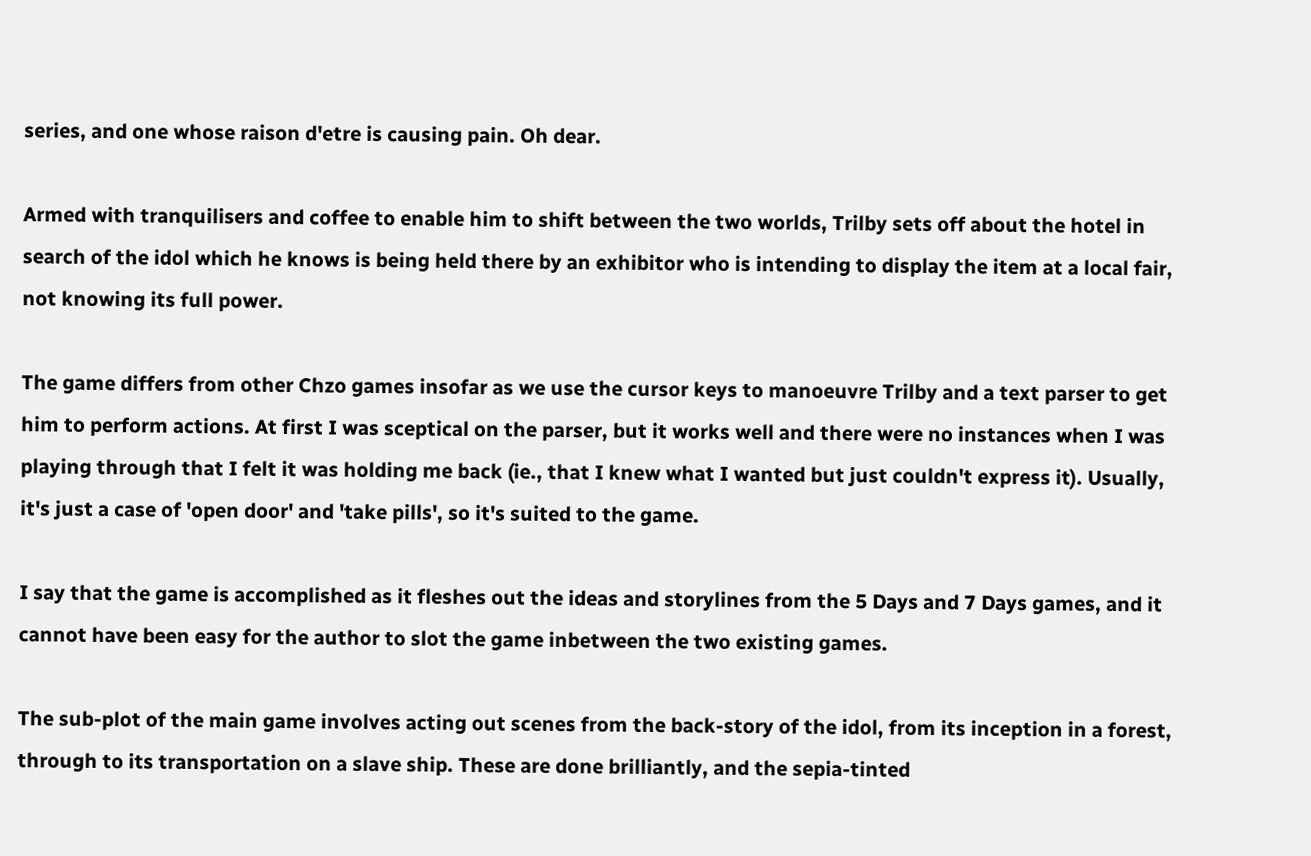series, and one whose raison d'etre is causing pain. Oh dear.

Armed with tranquilisers and coffee to enable him to shift between the two worlds, Trilby sets off about the hotel in search of the idol which he knows is being held there by an exhibitor who is intending to display the item at a local fair, not knowing its full power.

The game differs from other Chzo games insofar as we use the cursor keys to manoeuvre Trilby and a text parser to get him to perform actions. At first I was sceptical on the parser, but it works well and there were no instances when I was playing through that I felt it was holding me back (ie., that I knew what I wanted but just couldn't express it). Usually, it's just a case of 'open door' and 'take pills', so it's suited to the game.

I say that the game is accomplished as it fleshes out the ideas and storylines from the 5 Days and 7 Days games, and it cannot have been easy for the author to slot the game inbetween the two existing games.

The sub-plot of the main game involves acting out scenes from the back-story of the idol, from its inception in a forest, through to its transportation on a slave ship. These are done brilliantly, and the sepia-tinted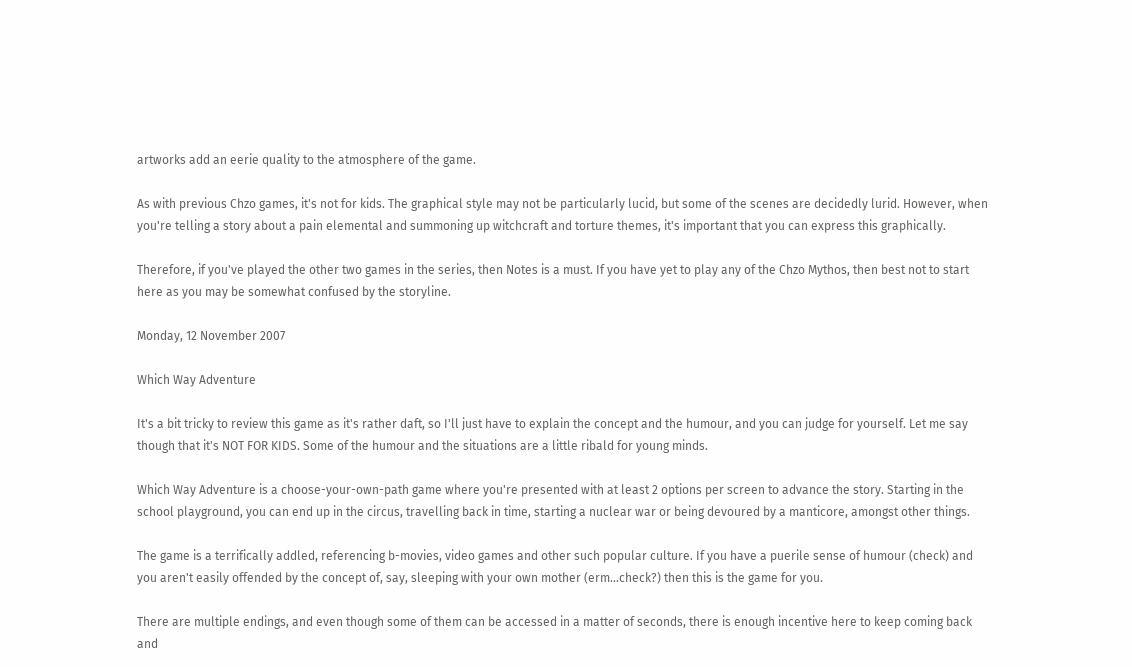artworks add an eerie quality to the atmosphere of the game.

As with previous Chzo games, it's not for kids. The graphical style may not be particularly lucid, but some of the scenes are decidedly lurid. However, when you're telling a story about a pain elemental and summoning up witchcraft and torture themes, it's important that you can express this graphically.

Therefore, if you've played the other two games in the series, then Notes is a must. If you have yet to play any of the Chzo Mythos, then best not to start here as you may be somewhat confused by the storyline.

Monday, 12 November 2007

Which Way Adventure

It's a bit tricky to review this game as it's rather daft, so I'll just have to explain the concept and the humour, and you can judge for yourself. Let me say though that it's NOT FOR KIDS. Some of the humour and the situations are a little ribald for young minds.

Which Way Adventure is a choose-your-own-path game where you're presented with at least 2 options per screen to advance the story. Starting in the school playground, you can end up in the circus, travelling back in time, starting a nuclear war or being devoured by a manticore, amongst other things.

The game is a terrifically addled, referencing b-movies, video games and other such popular culture. If you have a puerile sense of humour (check) and you aren't easily offended by the concept of, say, sleeping with your own mother (erm...check?) then this is the game for you.

There are multiple endings, and even though some of them can be accessed in a matter of seconds, there is enough incentive here to keep coming back and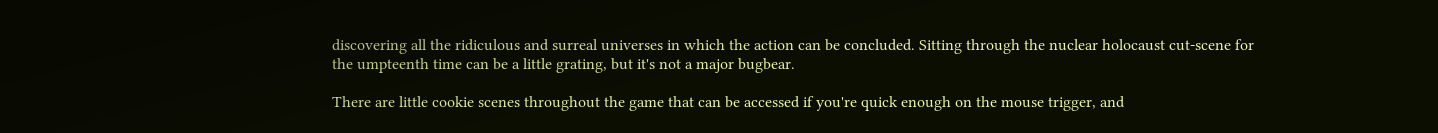discovering all the ridiculous and surreal universes in which the action can be concluded. Sitting through the nuclear holocaust cut-scene for the umpteenth time can be a little grating, but it's not a major bugbear.

There are little cookie scenes throughout the game that can be accessed if you're quick enough on the mouse trigger, and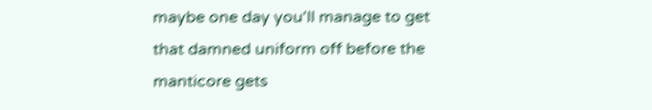maybe one day you'll manage to get that damned uniform off before the manticore gets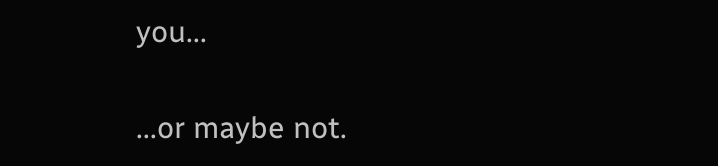you...

...or maybe not.